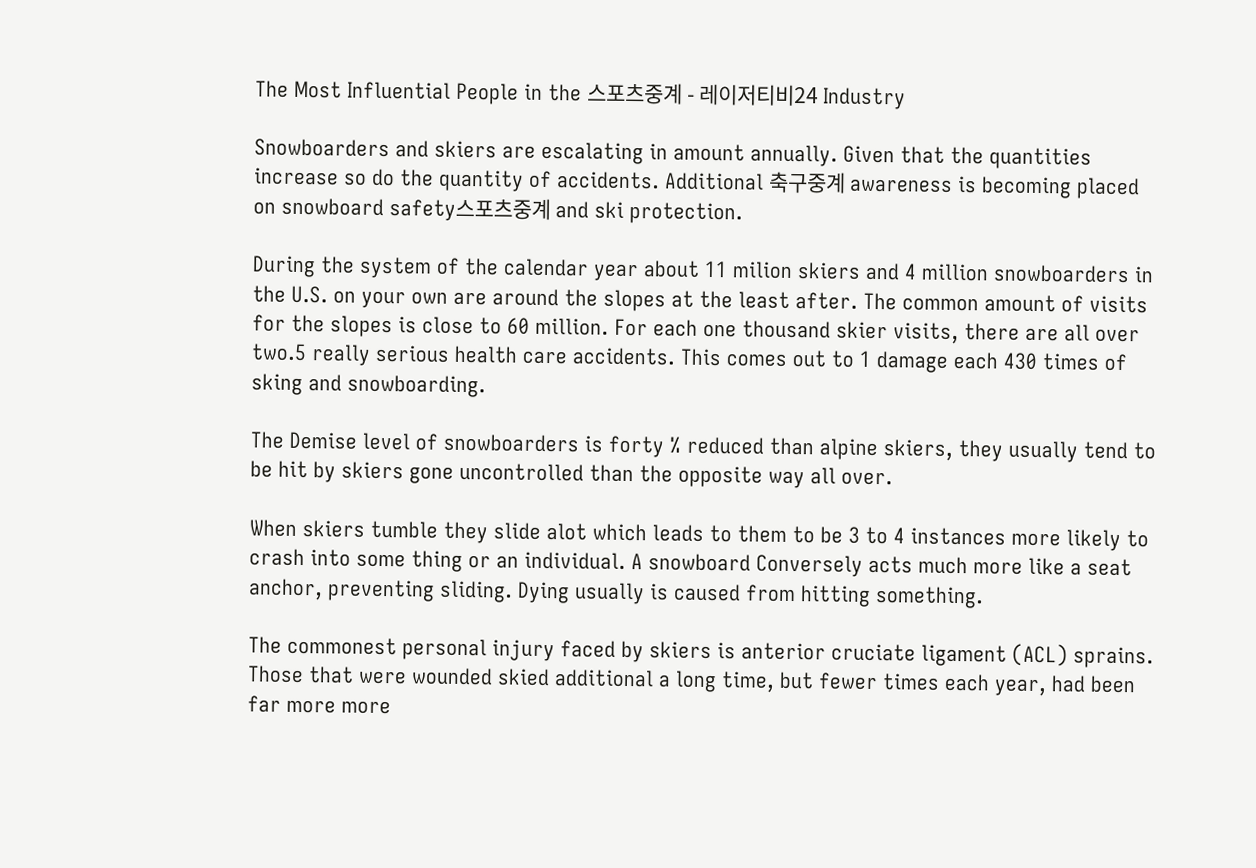The Most Influential People in the 스포츠중계 - 레이저티비24 Industry

Snowboarders and skiers are escalating in amount annually. Given that the quantities increase so do the quantity of accidents. Additional 축구중계 awareness is becoming placed on snowboard safety스포츠중계 and ski protection.

During the system of the calendar year about 11 milion skiers and 4 million snowboarders in the U.S. on your own are around the slopes at the least after. The common amount of visits for the slopes is close to 60 million. For each one thousand skier visits, there are all over two.5 really serious health care accidents. This comes out to 1 damage each 430 times of sking and snowboarding.

The Demise level of snowboarders is forty % reduced than alpine skiers, they usually tend to be hit by skiers gone uncontrolled than the opposite way all over.

When skiers tumble they slide alot which leads to them to be 3 to 4 instances more likely to crash into some thing or an individual. A snowboard Conversely acts much more like a seat anchor, preventing sliding. Dying usually is caused from hitting something.

The commonest personal injury faced by skiers is anterior cruciate ligament (ACL) sprains. Those that were wounded skied additional a long time, but fewer times each year, had been far more more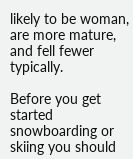likely to be woman, are more mature, and fell fewer typically.

Before you get started snowboarding or skiing you should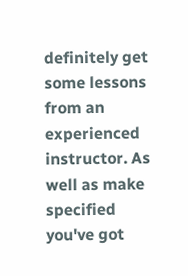definitely get some lessons from an experienced instructor. As well as make specified you've got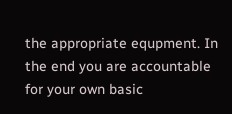the appropriate equpment. In the end you are accountable for your own basic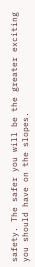safety. The safer you will be the greater exciting you should have on the slopes.